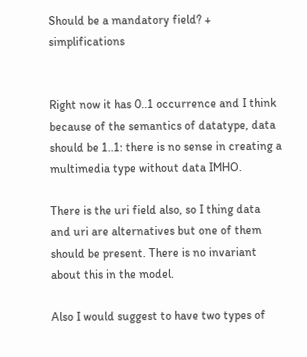Should be a mandatory field? + simplifications


Right now it has 0..1 occurrence and I think because of the semantics of datatype, data should be 1..1: there is no sense in creating a multimedia type without data IMHO.

There is the uri field also, so I thing data and uri are alternatives but one of them should be present. There is no invariant about this in the model.

Also I would suggest to have two types of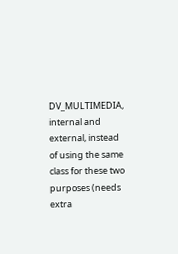DV_MULTIMEDIA, internal and external, instead of using the same class for these two purposes (needs extra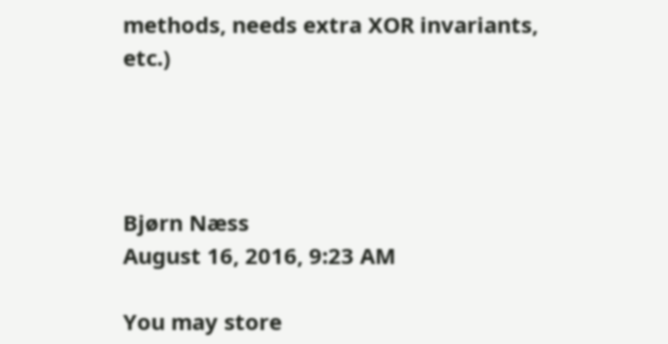methods, needs extra XOR invariants, etc.)




Bjørn Næss
August 16, 2016, 9:23 AM

You may store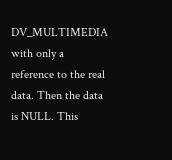DV_MULTIMEDIA with only a reference to the real data. Then the data is NULL. This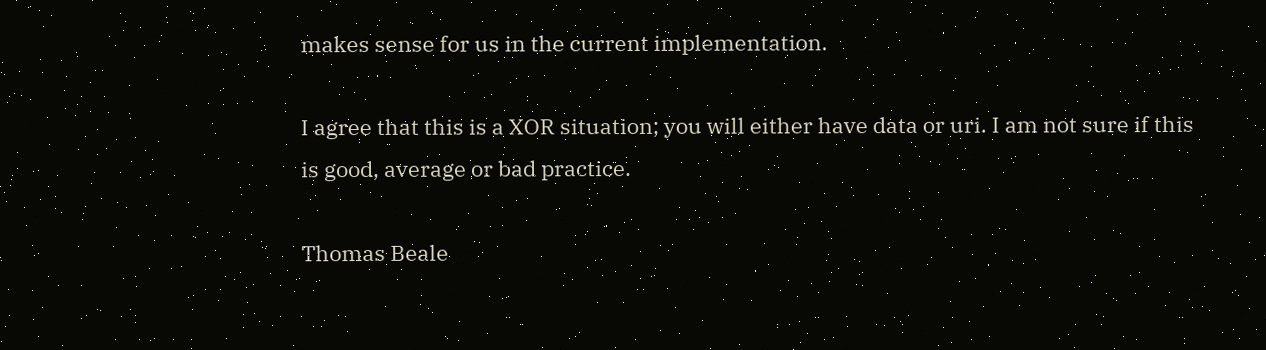makes sense for us in the current implementation.

I agree that this is a XOR situation; you will either have data or uri. I am not sure if this is good, average or bad practice.

Thomas Beale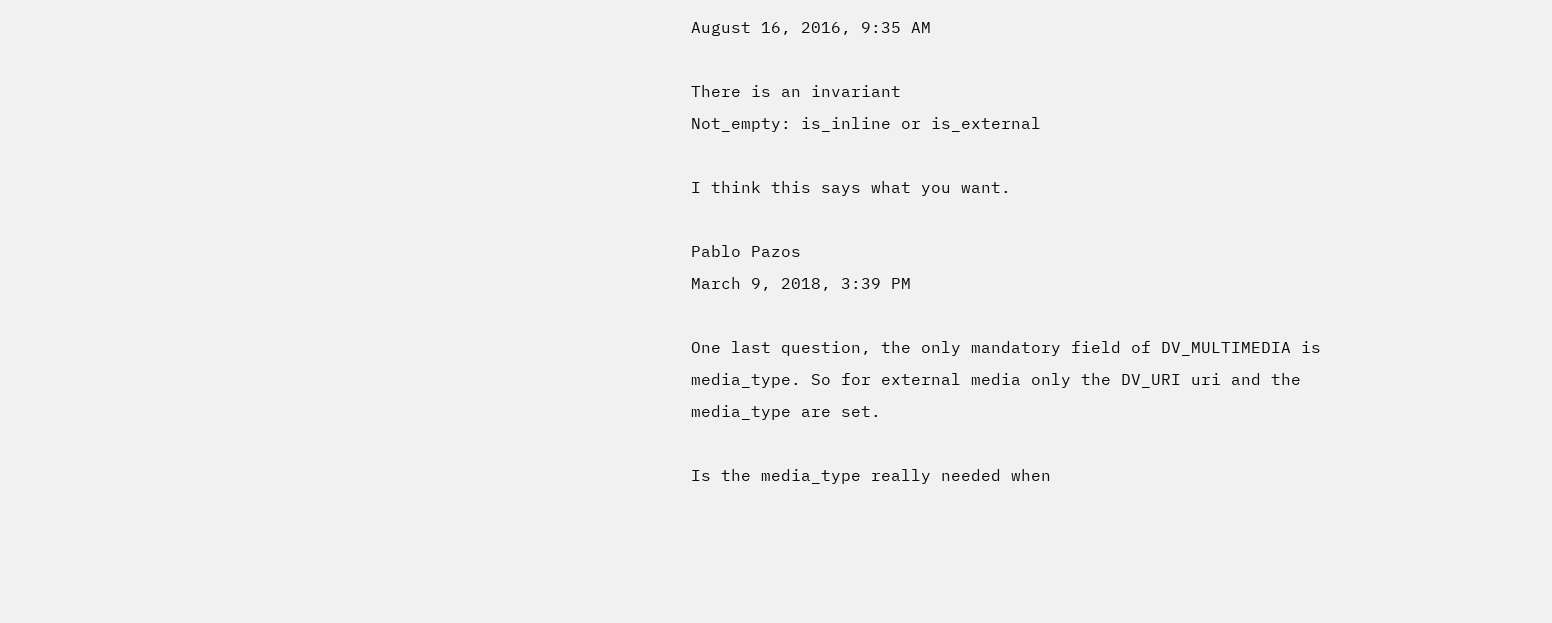August 16, 2016, 9:35 AM

There is an invariant
Not_empty: is_inline or is_external

I think this says what you want.

Pablo Pazos
March 9, 2018, 3:39 PM

One last question, the only mandatory field of DV_MULTIMEDIA is media_type. So for external media only the DV_URI uri and the media_type are set.

Is the media_type really needed when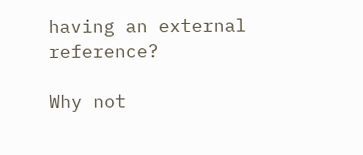having an external reference?

Why not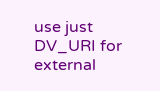use just DV_URI for external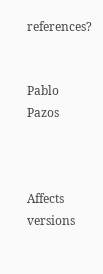references?


Pablo Pazos



Affects versions